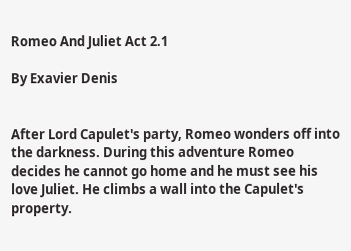Romeo And Juliet Act 2.1

By Exavier Denis


After Lord Capulet's party, Romeo wonders off into the darkness. During this adventure Romeo decides he cannot go home and he must see his love Juliet. He climbs a wall into the Capulet's property.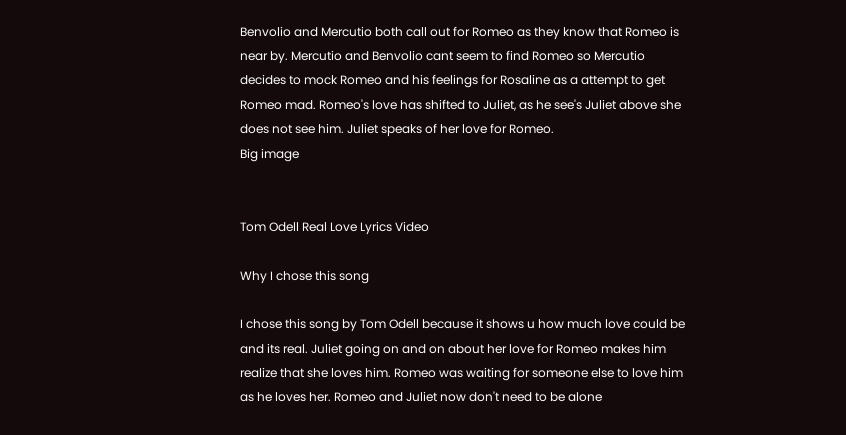Benvolio and Mercutio both call out for Romeo as they know that Romeo is near by. Mercutio and Benvolio cant seem to find Romeo so Mercutio decides to mock Romeo and his feelings for Rosaline as a attempt to get Romeo mad. Romeo's love has shifted to Juliet, as he see's Juliet above she does not see him. Juliet speaks of her love for Romeo.
Big image


Tom Odell Real Love Lyrics Video

Why I chose this song

I chose this song by Tom Odell because it shows u how much love could be and its real. Juliet going on and on about her love for Romeo makes him realize that she loves him. Romeo was waiting for someone else to love him as he loves her. Romeo and Juliet now don't need to be alone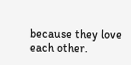because they love each other.